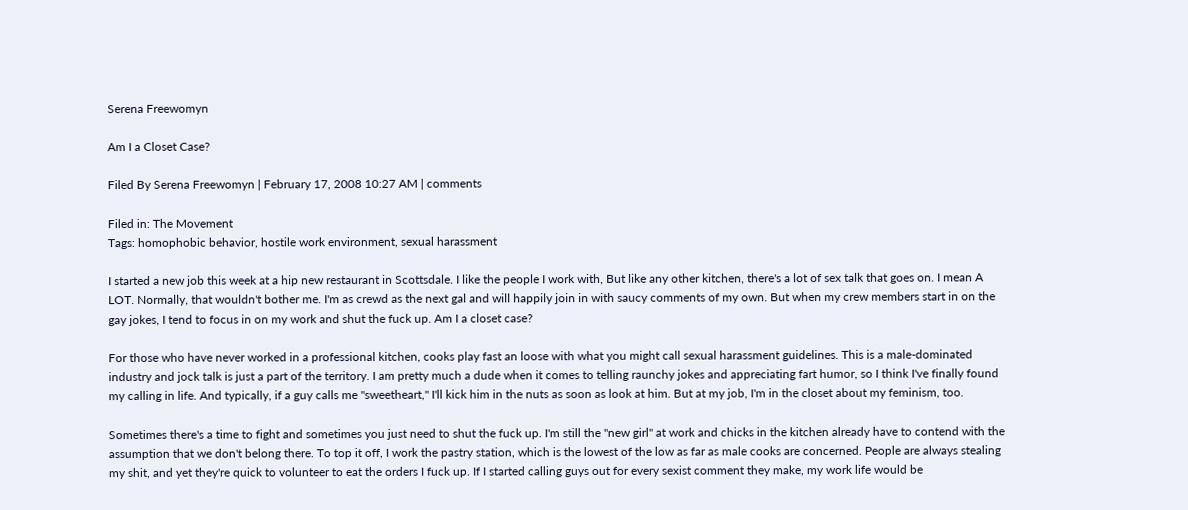Serena Freewomyn

Am I a Closet Case?

Filed By Serena Freewomyn | February 17, 2008 10:27 AM | comments

Filed in: The Movement
Tags: homophobic behavior, hostile work environment, sexual harassment

I started a new job this week at a hip new restaurant in Scottsdale. I like the people I work with, But like any other kitchen, there's a lot of sex talk that goes on. I mean A LOT. Normally, that wouldn't bother me. I'm as crewd as the next gal and will happily join in with saucy comments of my own. But when my crew members start in on the gay jokes, I tend to focus in on my work and shut the fuck up. Am I a closet case?

For those who have never worked in a professional kitchen, cooks play fast an loose with what you might call sexual harassment guidelines. This is a male-dominated industry and jock talk is just a part of the territory. I am pretty much a dude when it comes to telling raunchy jokes and appreciating fart humor, so I think I've finally found my calling in life. And typically, if a guy calls me "sweetheart," I'll kick him in the nuts as soon as look at him. But at my job, I'm in the closet about my feminism, too.

Sometimes there's a time to fight and sometimes you just need to shut the fuck up. I'm still the "new girl" at work and chicks in the kitchen already have to contend with the assumption that we don't belong there. To top it off, I work the pastry station, which is the lowest of the low as far as male cooks are concerned. People are always stealing my shit, and yet they're quick to volunteer to eat the orders I fuck up. If I started calling guys out for every sexist comment they make, my work life would be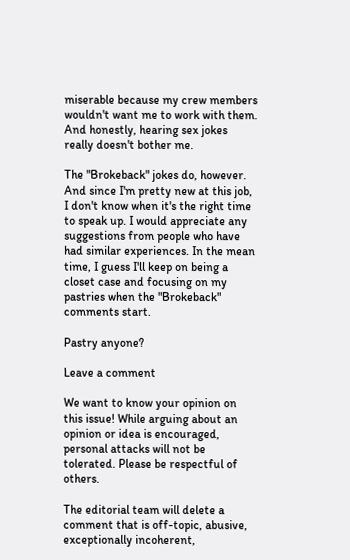miserable because my crew members wouldn't want me to work with them. And honestly, hearing sex jokes really doesn't bother me.

The "Brokeback" jokes do, however. And since I'm pretty new at this job, I don't know when it's the right time to speak up. I would appreciate any suggestions from people who have had similar experiences. In the mean time, I guess I'll keep on being a closet case and focusing on my pastries when the "Brokeback" comments start.

Pastry anyone?

Leave a comment

We want to know your opinion on this issue! While arguing about an opinion or idea is encouraged, personal attacks will not be tolerated. Please be respectful of others.

The editorial team will delete a comment that is off-topic, abusive, exceptionally incoherent,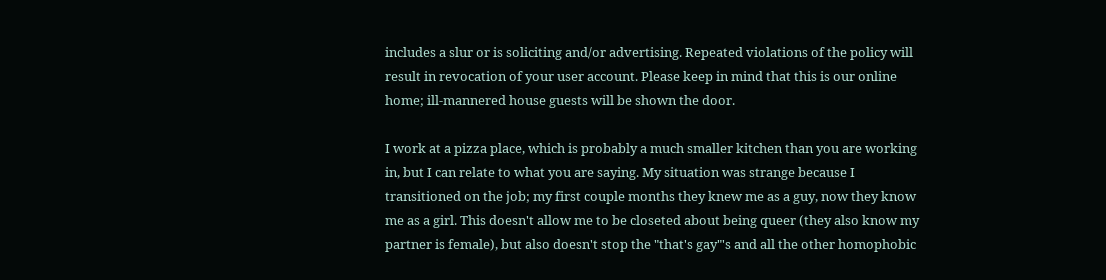includes a slur or is soliciting and/or advertising. Repeated violations of the policy will result in revocation of your user account. Please keep in mind that this is our online home; ill-mannered house guests will be shown the door.

I work at a pizza place, which is probably a much smaller kitchen than you are working in, but I can relate to what you are saying. My situation was strange because I transitioned on the job; my first couple months they knew me as a guy, now they know me as a girl. This doesn't allow me to be closeted about being queer (they also know my partner is female), but also doesn't stop the "that's gay"'s and all the other homophobic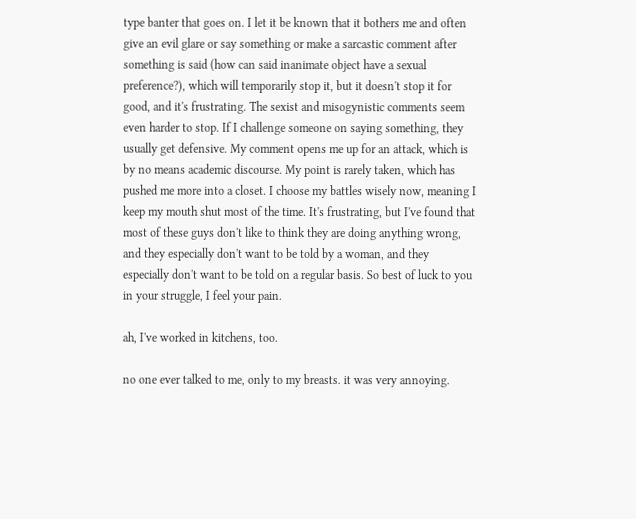type banter that goes on. I let it be known that it bothers me and often give an evil glare or say something or make a sarcastic comment after something is said (how can said inanimate object have a sexual preference?), which will temporarily stop it, but it doesn't stop it for good, and it's frustrating. The sexist and misogynistic comments seem even harder to stop. If I challenge someone on saying something, they usually get defensive. My comment opens me up for an attack, which is by no means academic discourse. My point is rarely taken, which has pushed me more into a closet. I choose my battles wisely now, meaning I keep my mouth shut most of the time. It's frustrating, but I've found that most of these guys don't like to think they are doing anything wrong, and they especially don't want to be told by a woman, and they especially don't want to be told on a regular basis. So best of luck to you in your struggle, I feel your pain.

ah, I've worked in kitchens, too.

no one ever talked to me, only to my breasts. it was very annoying.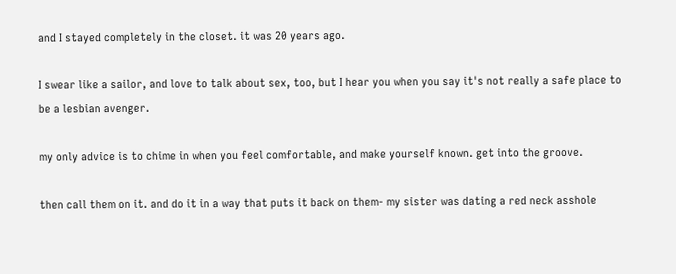and I stayed completely in the closet. it was 20 years ago.

I swear like a sailor, and love to talk about sex, too, but I hear you when you say it's not really a safe place to be a lesbian avenger.

my only advice is to chime in when you feel comfortable, and make yourself known. get into the groove.

then call them on it. and do it in a way that puts it back on them- my sister was dating a red neck asshole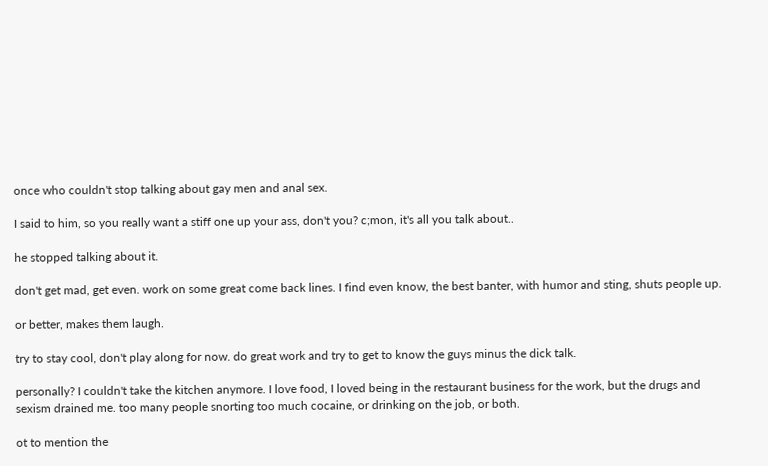once who couldn't stop talking about gay men and anal sex.

I said to him, so you really want a stiff one up your ass, don't you? c;mon, it's all you talk about..

he stopped talking about it.

don't get mad, get even. work on some great come back lines. I find even know, the best banter, with humor and sting, shuts people up.

or better, makes them laugh.

try to stay cool, don't play along for now. do great work and try to get to know the guys minus the dick talk.

personally? I couldn't take the kitchen anymore. I love food, I loved being in the restaurant business for the work, but the drugs and sexism drained me. too many people snorting too much cocaine, or drinking on the job, or both.

ot to mention the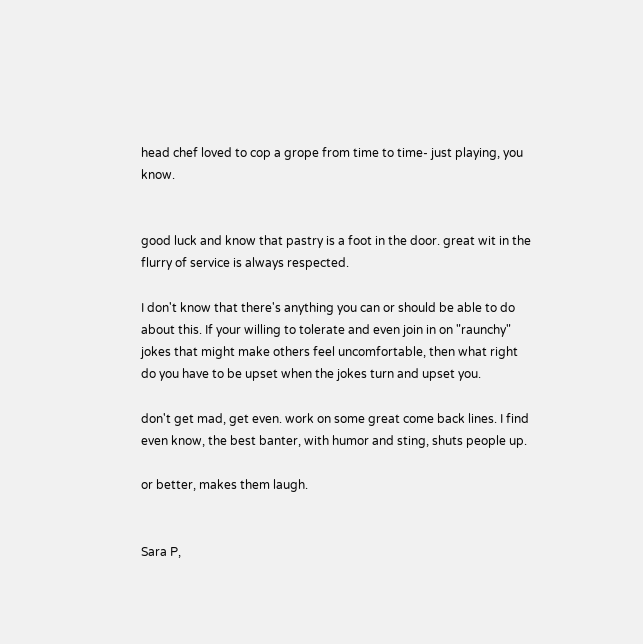head chef loved to cop a grope from time to time- just playing, you know.


good luck and know that pastry is a foot in the door. great wit in the flurry of service is always respected.

I don't know that there's anything you can or should be able to do about this. If your willing to tolerate and even join in on "raunchy" jokes that might make others feel uncomfortable, then what right do you have to be upset when the jokes turn and upset you.

don't get mad, get even. work on some great come back lines. I find even know, the best banter, with humor and sting, shuts people up.

or better, makes them laugh.


Sara P,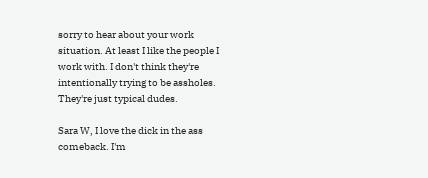sorry to hear about your work situation. At least I like the people I work with. I don't think they're intentionally trying to be assholes. They're just typical dudes.

Sara W, I love the dick in the ass comeback. I'm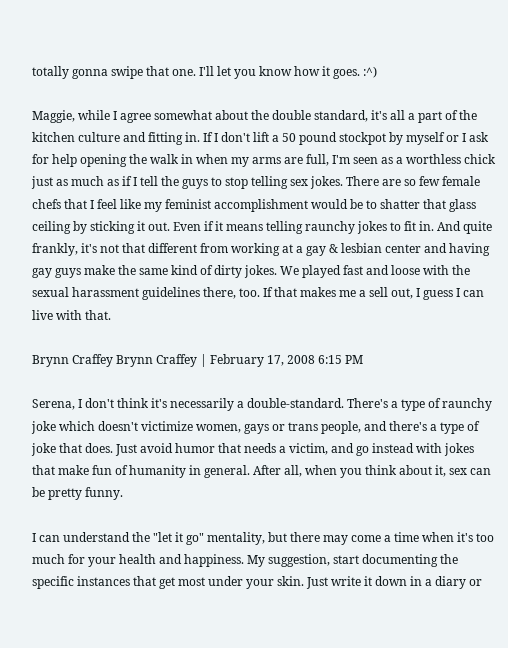totally gonna swipe that one. I'll let you know how it goes. :^)

Maggie, while I agree somewhat about the double standard, it's all a part of the kitchen culture and fitting in. If I don't lift a 50 pound stockpot by myself or I ask for help opening the walk in when my arms are full, I'm seen as a worthless chick just as much as if I tell the guys to stop telling sex jokes. There are so few female chefs that I feel like my feminist accomplishment would be to shatter that glass ceiling by sticking it out. Even if it means telling raunchy jokes to fit in. And quite frankly, it's not that different from working at a gay & lesbian center and having gay guys make the same kind of dirty jokes. We played fast and loose with the sexual harassment guidelines there, too. If that makes me a sell out, I guess I can live with that.

Brynn Craffey Brynn Craffey | February 17, 2008 6:15 PM

Serena, I don't think it's necessarily a double-standard. There's a type of raunchy joke which doesn't victimize women, gays or trans people, and there's a type of joke that does. Just avoid humor that needs a victim, and go instead with jokes that make fun of humanity in general. After all, when you think about it, sex can be pretty funny.

I can understand the "let it go" mentality, but there may come a time when it's too much for your health and happiness. My suggestion, start documenting the specific instances that get most under your skin. Just write it down in a diary or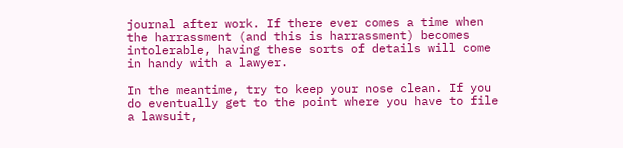journal after work. If there ever comes a time when the harrassment (and this is harrassment) becomes intolerable, having these sorts of details will come in handy with a lawyer.

In the meantime, try to keep your nose clean. If you do eventually get to the point where you have to file a lawsuit,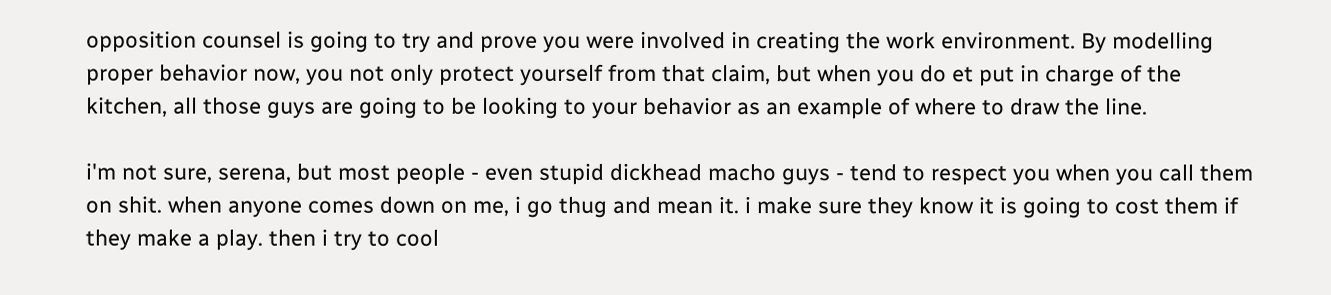opposition counsel is going to try and prove you were involved in creating the work environment. By modelling proper behavior now, you not only protect yourself from that claim, but when you do et put in charge of the kitchen, all those guys are going to be looking to your behavior as an example of where to draw the line.

i'm not sure, serena, but most people - even stupid dickhead macho guys - tend to respect you when you call them on shit. when anyone comes down on me, i go thug and mean it. i make sure they know it is going to cost them if they make a play. then i try to cool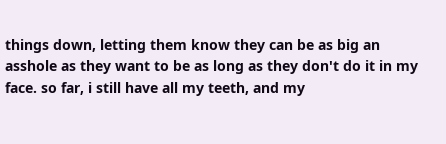things down, letting them know they can be as big an asshole as they want to be as long as they don't do it in my face. so far, i still have all my teeth, and my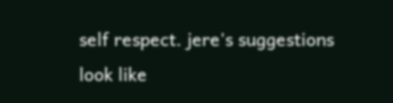self respect. jere's suggestions look like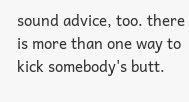sound advice, too. there is more than one way to kick somebody's butt.